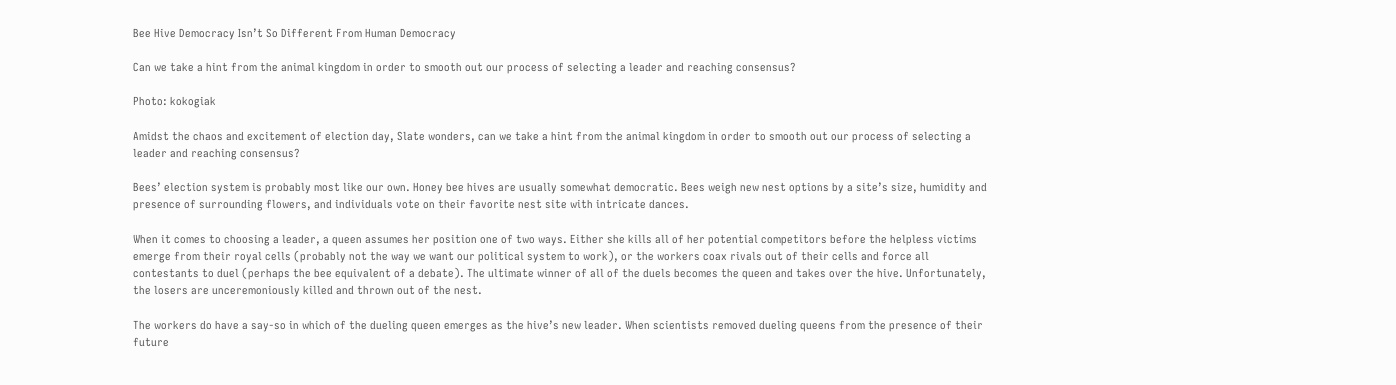Bee Hive Democracy Isn’t So Different From Human Democracy

Can we take a hint from the animal kingdom in order to smooth out our process of selecting a leader and reaching consensus?

Photo: kokogiak

Amidst the chaos and excitement of election day, Slate wonders, can we take a hint from the animal kingdom in order to smooth out our process of selecting a leader and reaching consensus?

Bees’ election system is probably most like our own. Honey bee hives are usually somewhat democratic. Bees weigh new nest options by a site’s size, humidity and presence of surrounding flowers, and individuals vote on their favorite nest site with intricate dances.

When it comes to choosing a leader, a queen assumes her position one of two ways. Either she kills all of her potential competitors before the helpless victims emerge from their royal cells (probably not the way we want our political system to work), or the workers coax rivals out of their cells and force all contestants to duel (perhaps the bee equivalent of a debate). The ultimate winner of all of the duels becomes the queen and takes over the hive. Unfortunately, the losers are unceremoniously killed and thrown out of the nest.

The workers do have a say-so in which of the dueling queen emerges as the hive’s new leader. When scientists removed dueling queens from the presence of their future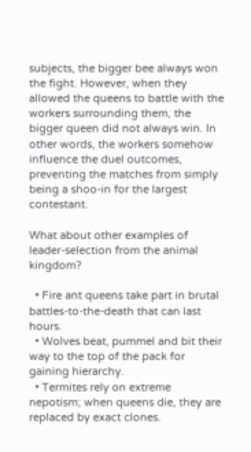subjects, the bigger bee always won the fight. However, when they allowed the queens to battle with the workers surrounding them, the bigger queen did not always win. In other words, the workers somehow influence the duel outcomes, preventing the matches from simply being a shoo-in for the largest contestant.

What about other examples of leader-selection from the animal kingdom?

  • Fire ant queens take part in brutal battles-to-the-death that can last hours.
  • Wolves beat, pummel and bit their way to the top of the pack for gaining hierarchy.
  • Termites rely on extreme nepotism; when queens die, they are replaced by exact clones.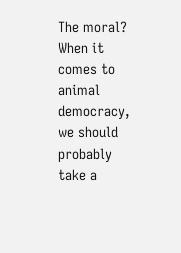The moral? When it comes to animal democracy, we should probably take a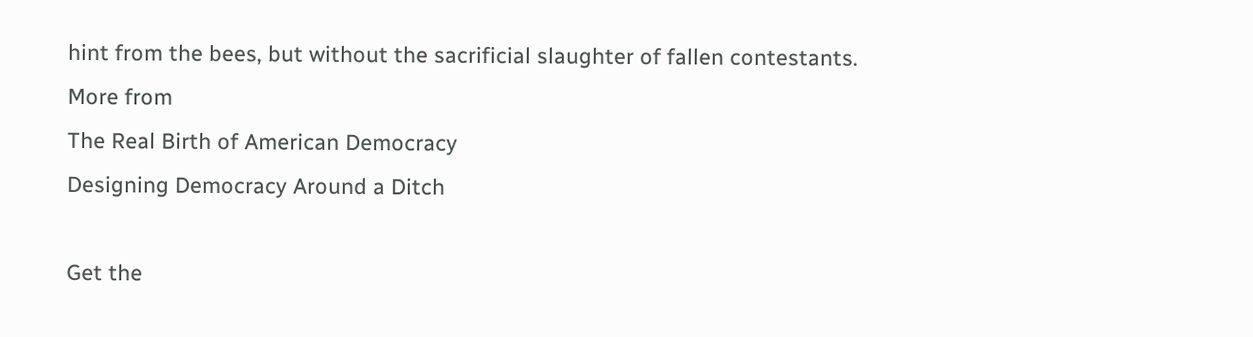hint from the bees, but without the sacrificial slaughter of fallen contestants.
More from
The Real Birth of American Democracy
Designing Democracy Around a Ditch

Get the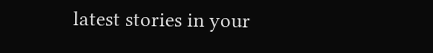latest stories in your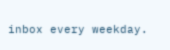inbox every weekday.